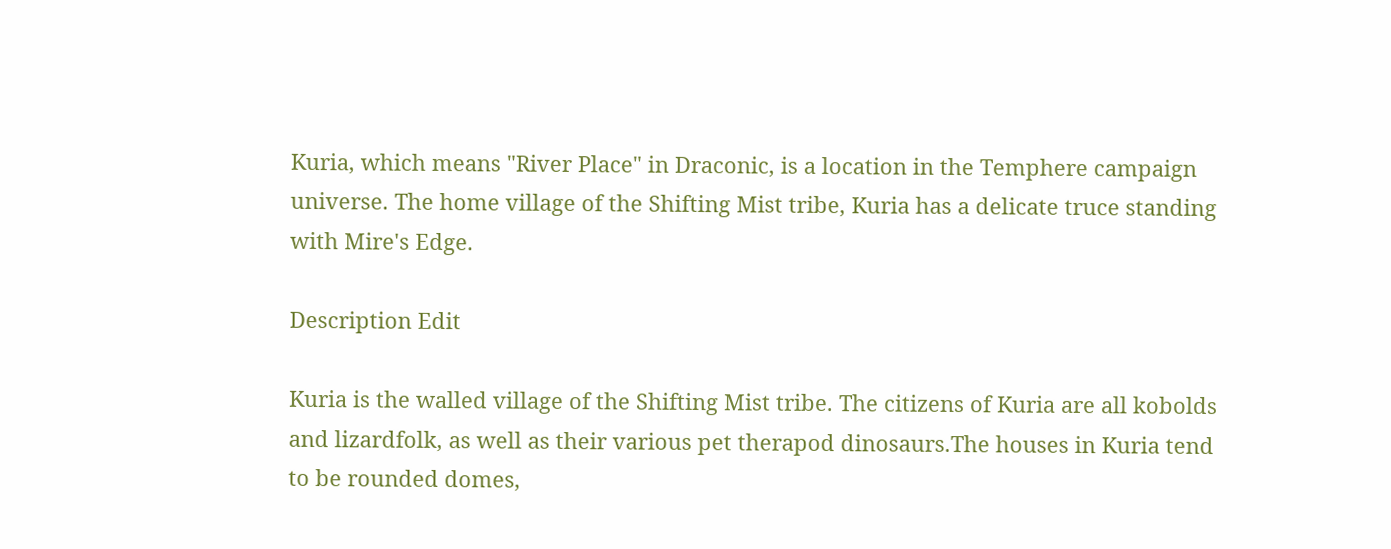Kuria, which means "River Place" in Draconic, is a location in the Temphere campaign universe. The home village of the Shifting Mist tribe, Kuria has a delicate truce standing with Mire's Edge.

Description Edit

Kuria is the walled village of the Shifting Mist tribe. The citizens of Kuria are all kobolds and lizardfolk, as well as their various pet therapod dinosaurs.The houses in Kuria tend to be rounded domes,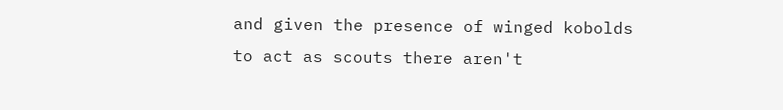and given the presence of winged kobolds to act as scouts there aren't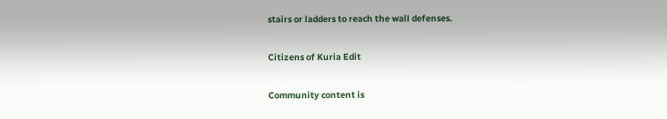stairs or ladders to reach the wall defenses.

Citizens of Kuria Edit

Community content is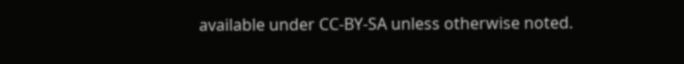available under CC-BY-SA unless otherwise noted.